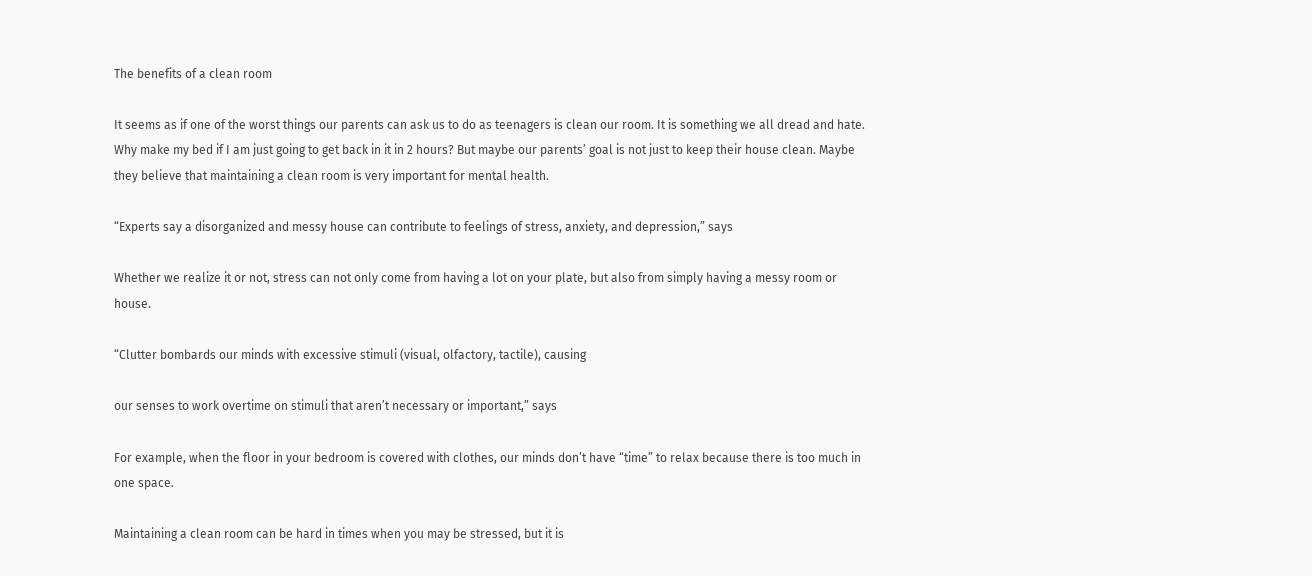The benefits of a clean room

It seems as if one of the worst things our parents can ask us to do as teenagers is clean our room. It is something we all dread and hate. Why make my bed if I am just going to get back in it in 2 hours? But maybe our parents’ goal is not just to keep their house clean. Maybe they believe that maintaining a clean room is very important for mental health.

“Experts say a disorganized and messy house can contribute to feelings of stress, anxiety, and depression,” says

Whether we realize it or not, stress can not only come from having a lot on your plate, but also from simply having a messy room or house.

“Clutter bombards our minds with excessive stimuli (visual, olfactory, tactile), causing

our senses to work overtime on stimuli that aren’t necessary or important,” says

For example, when the floor in your bedroom is covered with clothes, our minds don’t have “time” to relax because there is too much in one space.

Maintaining a clean room can be hard in times when you may be stressed, but it is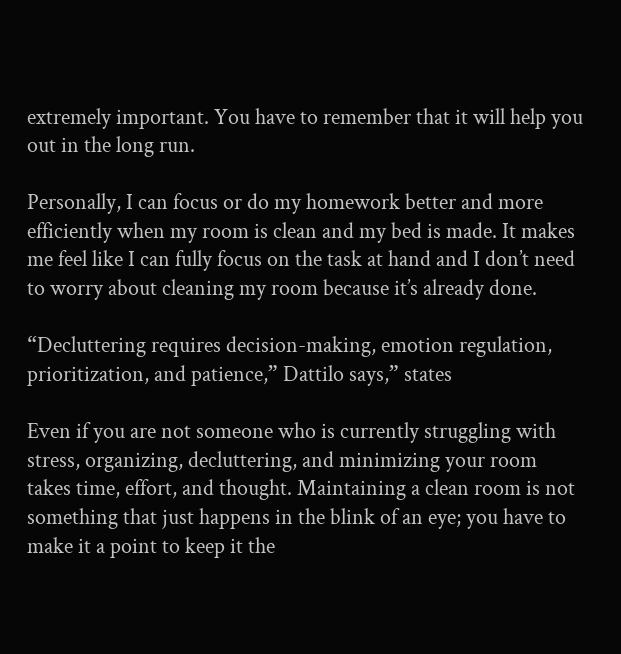extremely important. You have to remember that it will help you out in the long run.

Personally, I can focus or do my homework better and more efficiently when my room is clean and my bed is made. It makes me feel like I can fully focus on the task at hand and I don’t need to worry about cleaning my room because it’s already done.

“Decluttering requires decision-making, emotion regulation, prioritization, and patience,” Dattilo says,” states

Even if you are not someone who is currently struggling with stress, organizing, decluttering, and minimizing your room takes time, effort, and thought. Maintaining a clean room is not something that just happens in the blink of an eye; you have to make it a point to keep it the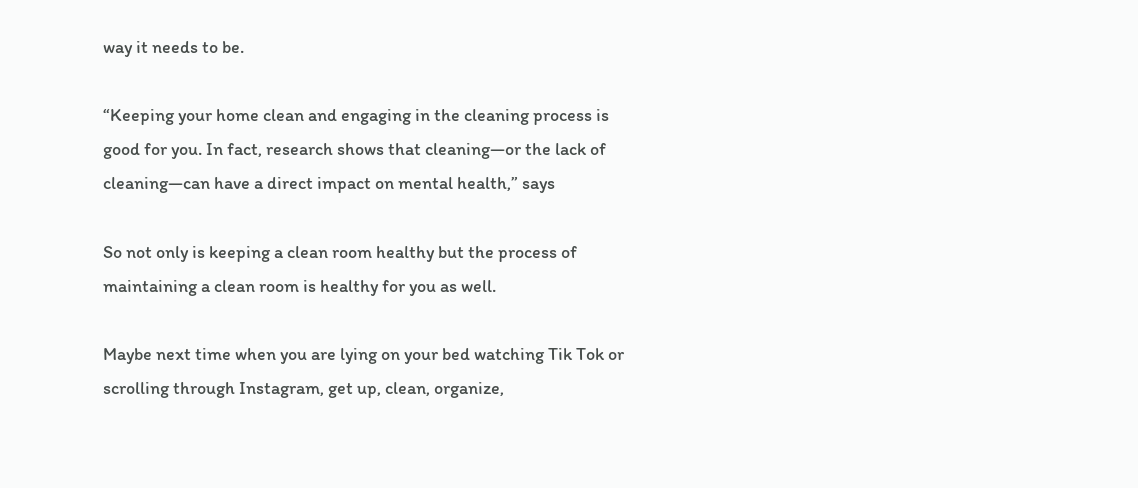way it needs to be.

“Keeping your home clean and engaging in the cleaning process is good for you. In fact, research shows that cleaning—or the lack of cleaning—can have a direct impact on mental health,” says

So not only is keeping a clean room healthy but the process of maintaining a clean room is healthy for you as well.

Maybe next time when you are lying on your bed watching Tik Tok or scrolling through Instagram, get up, clean, organize,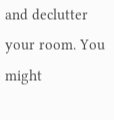and declutter your room. You might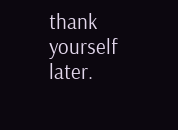thank yourself later.